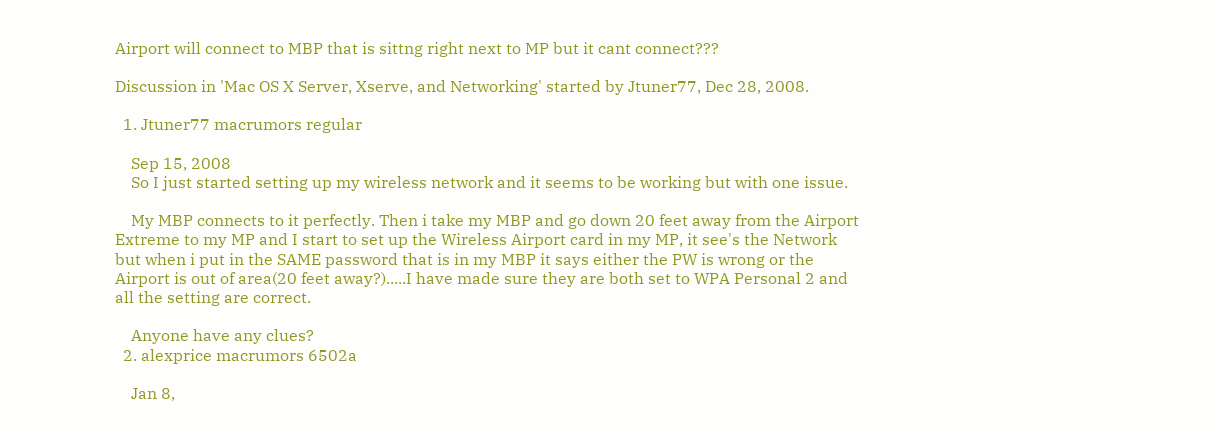Airport will connect to MBP that is sittng right next to MP but it cant connect???

Discussion in 'Mac OS X Server, Xserve, and Networking' started by Jtuner77, Dec 28, 2008.

  1. Jtuner77 macrumors regular

    Sep 15, 2008
    So I just started setting up my wireless network and it seems to be working but with one issue.

    My MBP connects to it perfectly. Then i take my MBP and go down 20 feet away from the Airport Extreme to my MP and I start to set up the Wireless Airport card in my MP, it see's the Network but when i put in the SAME password that is in my MBP it says either the PW is wrong or the Airport is out of area(20 feet away?).....I have made sure they are both set to WPA Personal 2 and all the setting are correct.

    Anyone have any clues?
  2. alexprice macrumors 6502a

    Jan 8,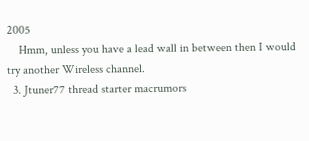2005
    Hmm, unless you have a lead wall in between then I would try another Wireless channel.
  3. Jtuner77 thread starter macrumors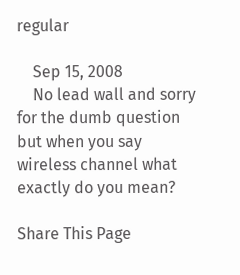regular

    Sep 15, 2008
    No lead wall and sorry for the dumb question but when you say wireless channel what exactly do you mean?

Share This Page